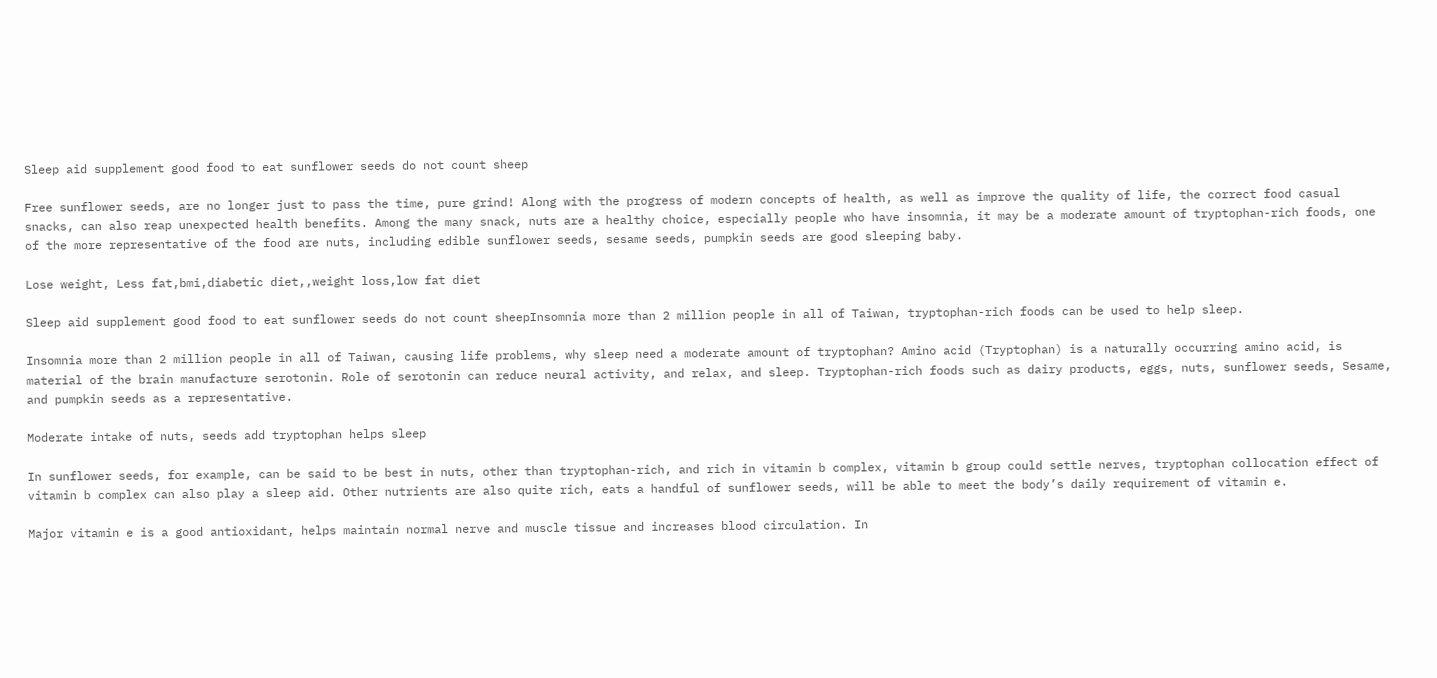Sleep aid supplement good food to eat sunflower seeds do not count sheep

Free sunflower seeds, are no longer just to pass the time, pure grind! Along with the progress of modern concepts of health, as well as improve the quality of life, the correct food casual snacks, can also reap unexpected health benefits. Among the many snack, nuts are a healthy choice, especially people who have insomnia, it may be a moderate amount of tryptophan-rich foods, one of the more representative of the food are nuts, including edible sunflower seeds, sesame seeds, pumpkin seeds are good sleeping baby.

Lose weight, Less fat,bmi,diabetic diet,,weight loss,low fat diet

Sleep aid supplement good food to eat sunflower seeds do not count sheepInsomnia more than 2 million people in all of Taiwan, tryptophan-rich foods can be used to help sleep.

Insomnia more than 2 million people in all of Taiwan, causing life problems, why sleep need a moderate amount of tryptophan? Amino acid (Tryptophan) is a naturally occurring amino acid, is material of the brain manufacture serotonin. Role of serotonin can reduce neural activity, and relax, and sleep. Tryptophan-rich foods such as dairy products, eggs, nuts, sunflower seeds, Sesame, and pumpkin seeds as a representative.

Moderate intake of nuts, seeds add tryptophan helps sleep

In sunflower seeds, for example, can be said to be best in nuts, other than tryptophan-rich, and rich in vitamin b complex, vitamin b group could settle nerves, tryptophan collocation effect of vitamin b complex can also play a sleep aid. Other nutrients are also quite rich, eats a handful of sunflower seeds, will be able to meet the body’s daily requirement of vitamin e.

Major vitamin e is a good antioxidant, helps maintain normal nerve and muscle tissue and increases blood circulation. In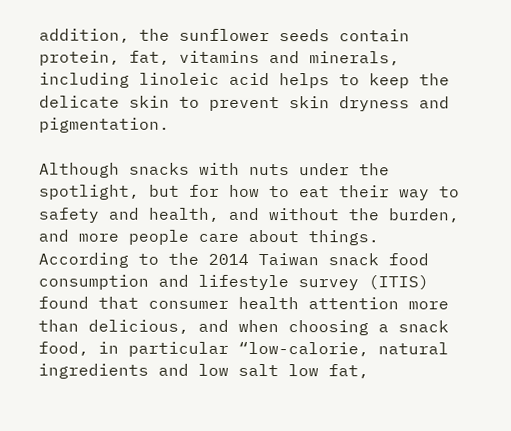addition, the sunflower seeds contain protein, fat, vitamins and minerals, including linoleic acid helps to keep the delicate skin to prevent skin dryness and pigmentation.

Although snacks with nuts under the spotlight, but for how to eat their way to safety and health, and without the burden, and more people care about things. According to the 2014 Taiwan snack food consumption and lifestyle survey (ITIS) found that consumer health attention more than delicious, and when choosing a snack food, in particular “low-calorie, natural ingredients and low salt low fat,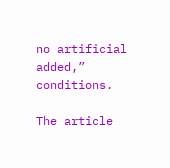no artificial added,” conditions.

The article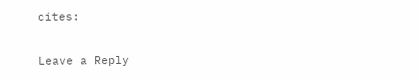cites:

Leave a Reply